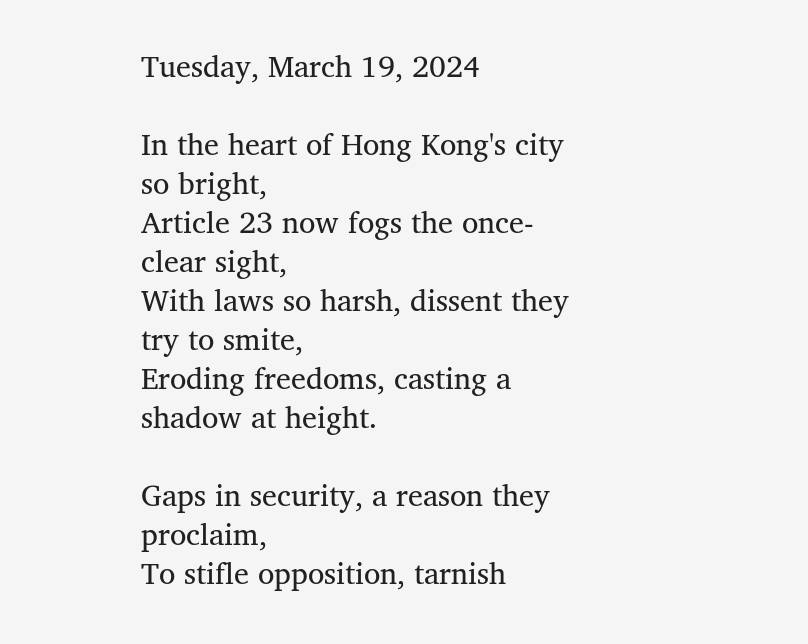Tuesday, March 19, 2024

In the heart of Hong Kong's city so bright,
Article 23 now fogs the once-clear sight,
With laws so harsh, dissent they try to smite,
Eroding freedoms, casting a shadow at height.

Gaps in security, a reason they proclaim,
To stifle opposition, tarnish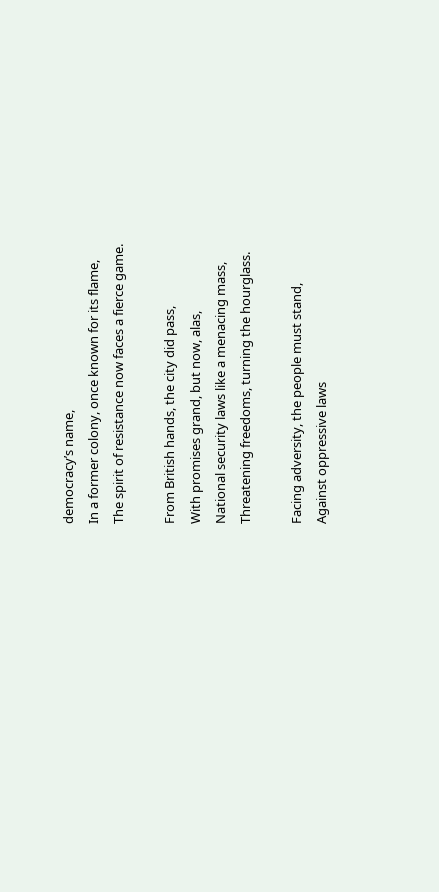democracy’s name,
In a former colony, once known for its flame,
The spirit of resistance now faces a fierce game.

From British hands, the city did pass,
With promises grand, but now, alas,
National security laws like a menacing mass,
Threatening freedoms, turning the hourglass.

Facing adversity, the people must stand,
Against oppressive laws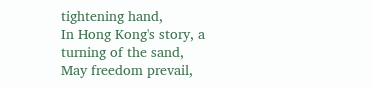tightening hand,
In Hong Kong's story, a turning of the sand,
May freedom prevail,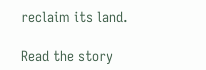reclaim its land.

Read the story